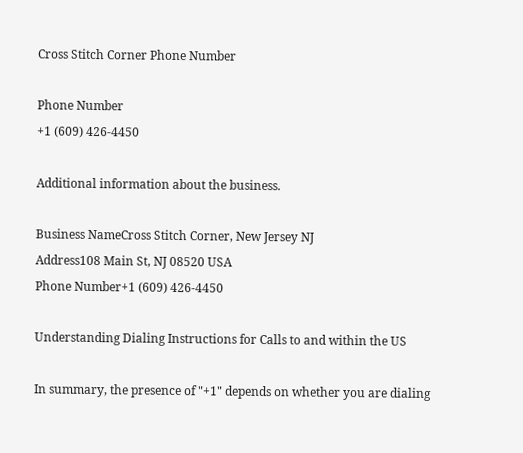Cross Stitch Corner Phone Number

Phone Number
+1 (609) 426-4450

Additional information about the business.

Business NameCross Stitch Corner, New Jersey NJ
Address108 Main St, NJ 08520 USA
Phone Number+1 (609) 426-4450

Understanding Dialing Instructions for Calls to and within the US

In summary, the presence of "+1" depends on whether you are dialing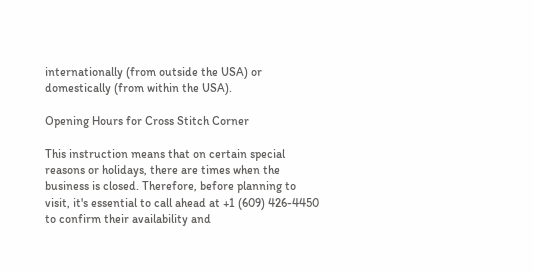internationally (from outside the USA) or domestically (from within the USA).

Opening Hours for Cross Stitch Corner

This instruction means that on certain special reasons or holidays, there are times when the business is closed. Therefore, before planning to visit, it's essential to call ahead at +1 (609) 426-4450 to confirm their availability and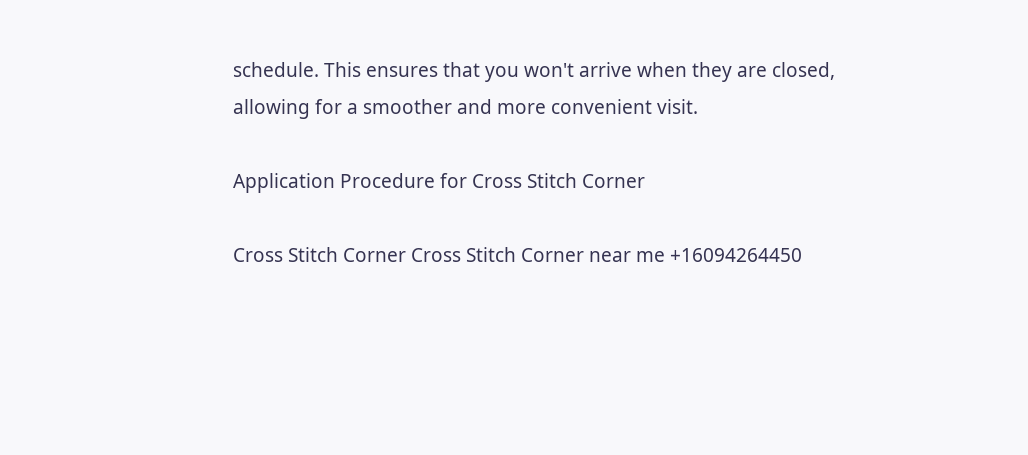schedule. This ensures that you won't arrive when they are closed, allowing for a smoother and more convenient visit.

Application Procedure for Cross Stitch Corner

Cross Stitch Corner Cross Stitch Corner near me +16094264450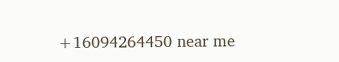+16094264450 near me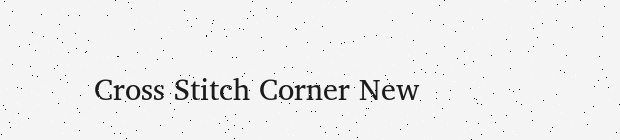Cross Stitch Corner New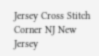Jersey Cross Stitch Corner NJ New Jersey